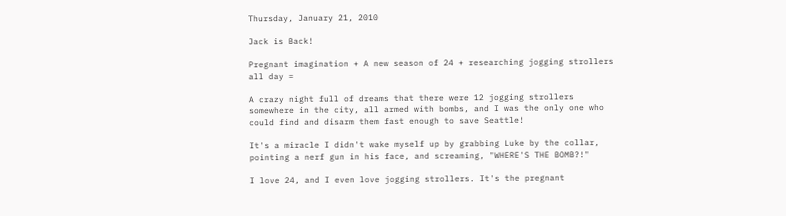Thursday, January 21, 2010

Jack is Back!

Pregnant imagination + A new season of 24 + researching jogging strollers all day =

A crazy night full of dreams that there were 12 jogging strollers somewhere in the city, all armed with bombs, and I was the only one who could find and disarm them fast enough to save Seattle!

It's a miracle I didn't wake myself up by grabbing Luke by the collar, pointing a nerf gun in his face, and screaming, "WHERE'S THE BOMB?!"

I love 24, and I even love jogging strollers. It's the pregnant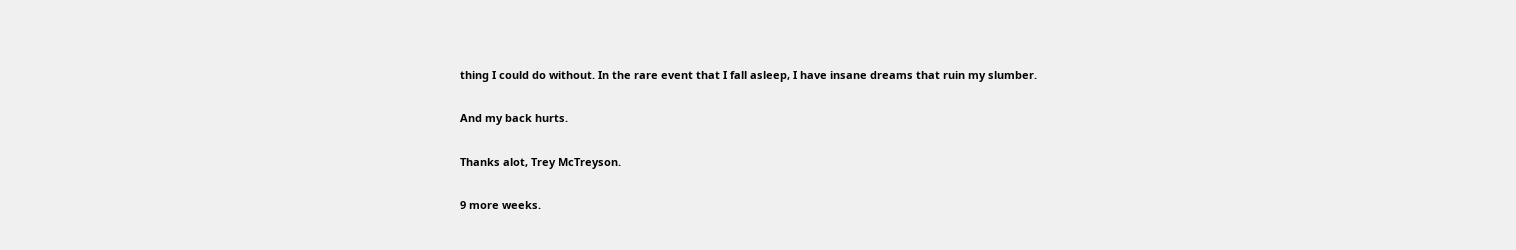thing I could do without. In the rare event that I fall asleep, I have insane dreams that ruin my slumber.

And my back hurts.

Thanks alot, Trey McTreyson.

9 more weeks.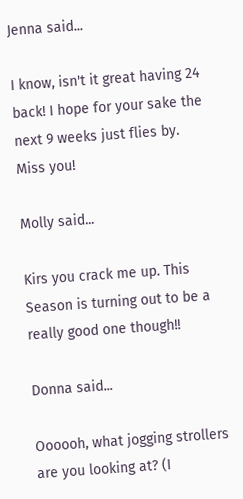Jenna said...

I know, isn't it great having 24 back! I hope for your sake the next 9 weeks just flies by. Miss you!

Molly said...

Kirs you crack me up. This Season is turning out to be a really good one though!!

Donna said...

Oooooh, what jogging strollers are you looking at? (I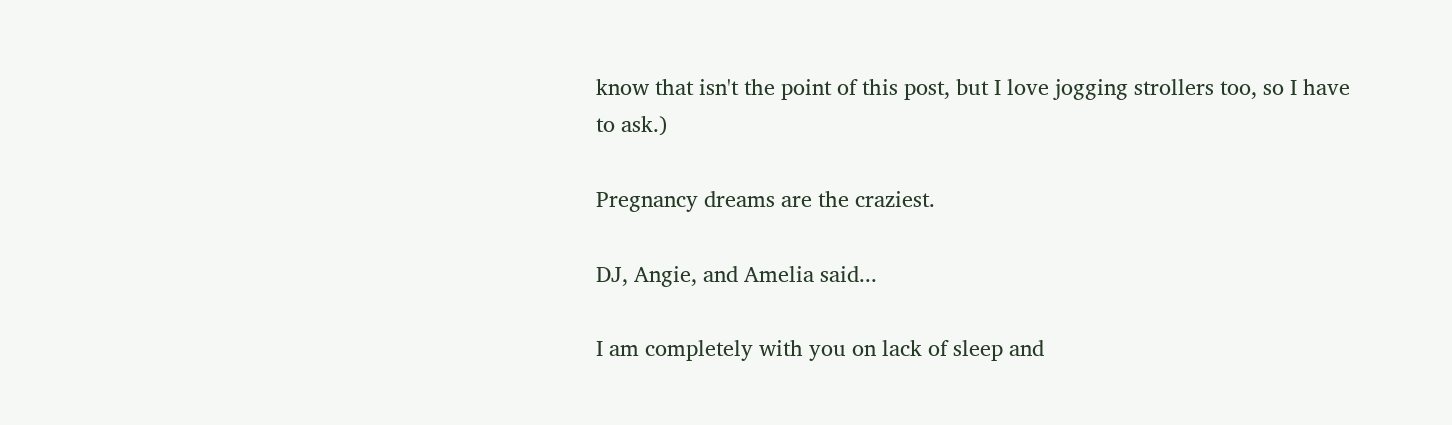know that isn't the point of this post, but I love jogging strollers too, so I have to ask.)

Pregnancy dreams are the craziest.

DJ, Angie, and Amelia said...

I am completely with you on lack of sleep and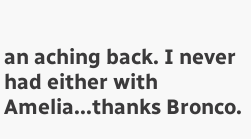an aching back. I never had either with Amelia...thanks Bronco.